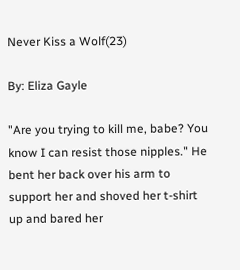Never Kiss a Wolf(23)

By: Eliza Gayle

"Are you trying to kill me, babe? You know I can resist those nipples." He bent her back over his arm to support her and shoved her t-shirt up and bared her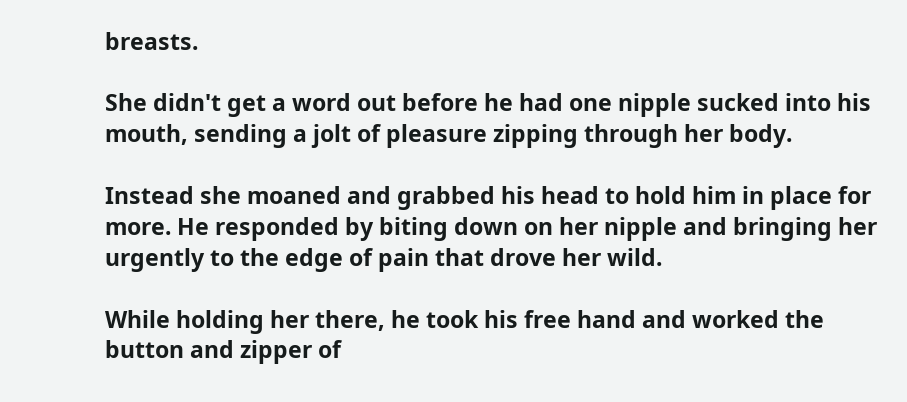breasts.

She didn't get a word out before he had one nipple sucked into his mouth, sending a jolt of pleasure zipping through her body.

Instead she moaned and grabbed his head to hold him in place for more. He responded by biting down on her nipple and bringing her urgently to the edge of pain that drove her wild.

While holding her there, he took his free hand and worked the button and zipper of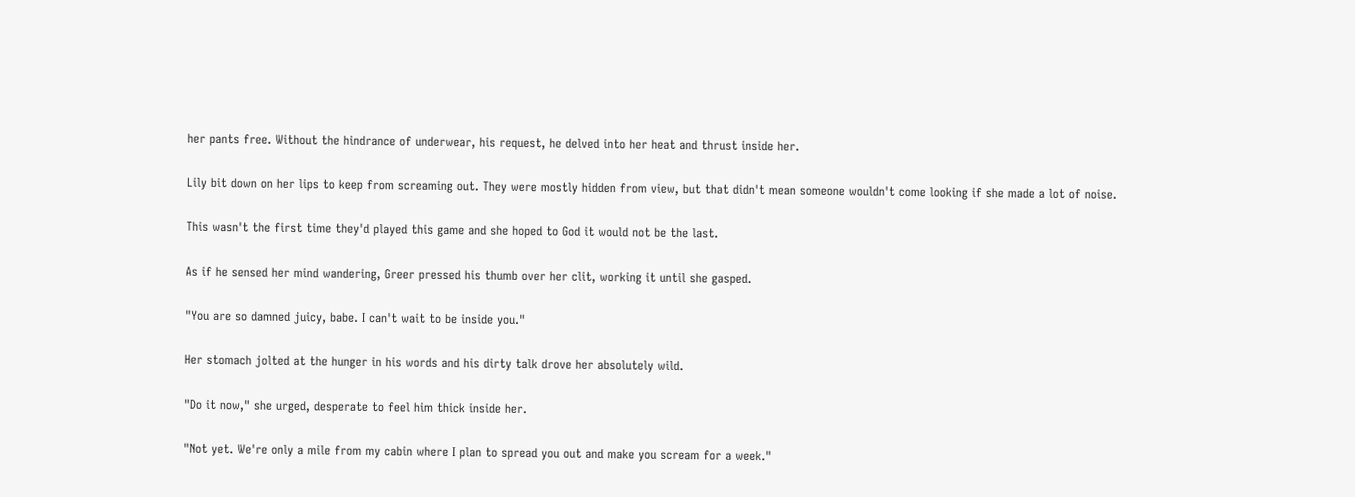her pants free. Without the hindrance of underwear, his request, he delved into her heat and thrust inside her.

Lily bit down on her lips to keep from screaming out. They were mostly hidden from view, but that didn't mean someone wouldn't come looking if she made a lot of noise.

This wasn't the first time they'd played this game and she hoped to God it would not be the last.

As if he sensed her mind wandering, Greer pressed his thumb over her clit, working it until she gasped.

"You are so damned juicy, babe. I can't wait to be inside you."

Her stomach jolted at the hunger in his words and his dirty talk drove her absolutely wild.

"Do it now," she urged, desperate to feel him thick inside her.

"Not yet. We're only a mile from my cabin where I plan to spread you out and make you scream for a week."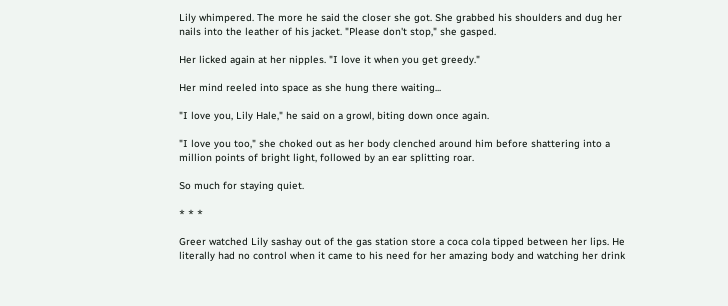Lily whimpered. The more he said the closer she got. She grabbed his shoulders and dug her nails into the leather of his jacket. "Please don't stop," she gasped.

Her licked again at her nipples. "I love it when you get greedy."

Her mind reeled into space as she hung there waiting...

"I love you, Lily Hale," he said on a growl, biting down once again.

"I love you too," she choked out as her body clenched around him before shattering into a million points of bright light, followed by an ear splitting roar.

So much for staying quiet.

* * *

Greer watched Lily sashay out of the gas station store a coca cola tipped between her lips. He literally had no control when it came to his need for her amazing body and watching her drink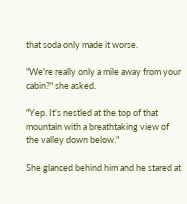that soda only made it worse.

"We're really only a mile away from your cabin?" she asked.

"Yep. It's nestled at the top of that mountain with a breathtaking view of the valley down below."

She glanced behind him and he stared at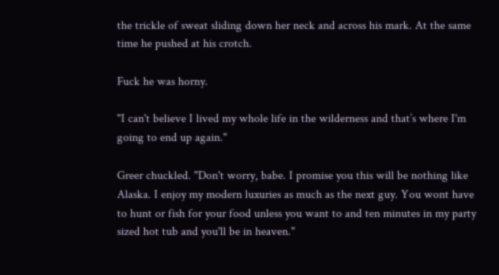the trickle of sweat sliding down her neck and across his mark. At the same time he pushed at his crotch.

Fuck he was horny.

"I can't believe I lived my whole life in the wilderness and that’s where I'm going to end up again."

Greer chuckled. "Don't worry, babe. I promise you this will be nothing like Alaska. I enjoy my modern luxuries as much as the next guy. You wont have to hunt or fish for your food unless you want to and ten minutes in my party sized hot tub and you'll be in heaven."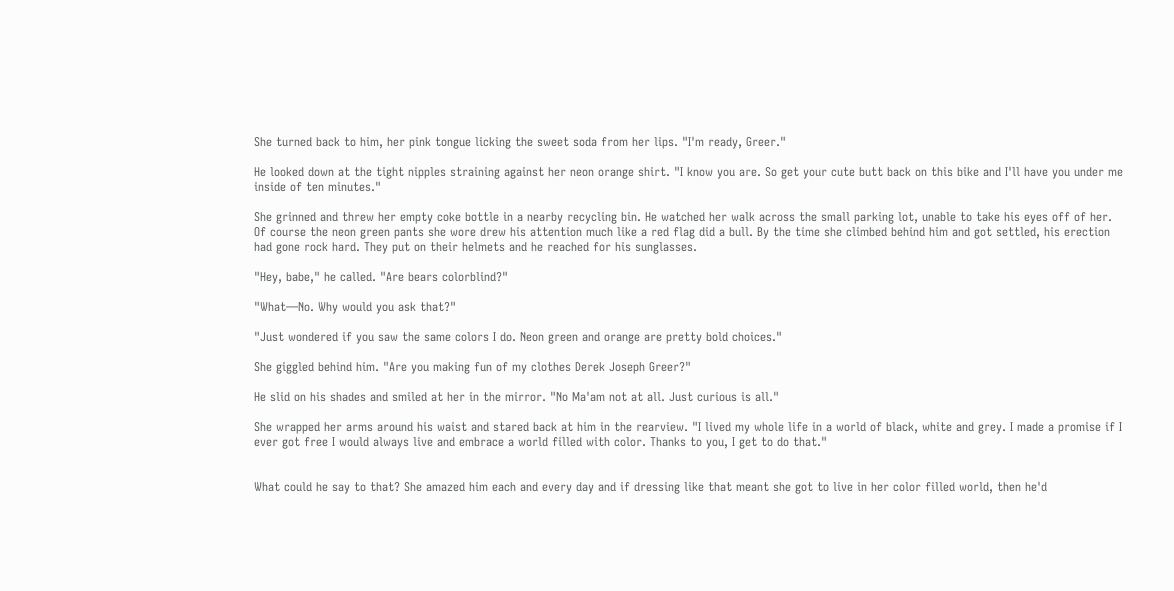She turned back to him, her pink tongue licking the sweet soda from her lips. "I'm ready, Greer."

He looked down at the tight nipples straining against her neon orange shirt. "I know you are. So get your cute butt back on this bike and I'll have you under me inside of ten minutes."

She grinned and threw her empty coke bottle in a nearby recycling bin. He watched her walk across the small parking lot, unable to take his eyes off of her. Of course the neon green pants she wore drew his attention much like a red flag did a bull. By the time she climbed behind him and got settled, his erection had gone rock hard. They put on their helmets and he reached for his sunglasses.

"Hey, babe," he called. "Are bears colorblind?"

"What—No. Why would you ask that?"

"Just wondered if you saw the same colors I do. Neon green and orange are pretty bold choices."

She giggled behind him. "Are you making fun of my clothes Derek Joseph Greer?"

He slid on his shades and smiled at her in the mirror. "No Ma'am not at all. Just curious is all."

She wrapped her arms around his waist and stared back at him in the rearview. "I lived my whole life in a world of black, white and grey. I made a promise if I ever got free I would always live and embrace a world filled with color. Thanks to you, I get to do that."


What could he say to that? She amazed him each and every day and if dressing like that meant she got to live in her color filled world, then he'd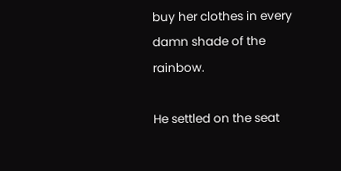buy her clothes in every damn shade of the rainbow.

He settled on the seat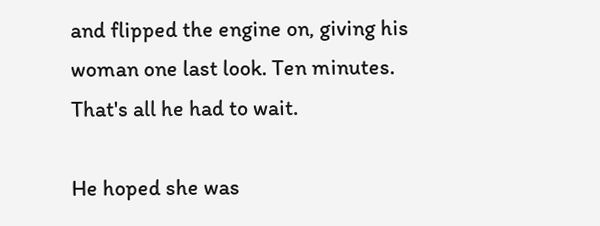and flipped the engine on, giving his woman one last look. Ten minutes. That's all he had to wait.

He hoped she was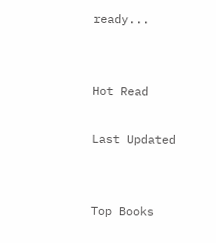ready...


Hot Read

Last Updated


Top Books